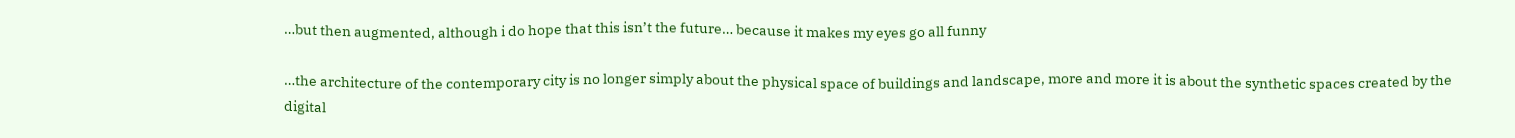…but then augmented, although i do hope that this isn’t the future… because it makes my eyes go all funny

…the architecture of the contemporary city is no longer simply about the physical space of buildings and landscape, more and more it is about the synthetic spaces created by the digital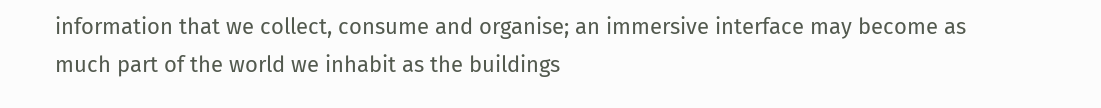information that we collect, consume and organise; an immersive interface may become as much part of the world we inhabit as the buildings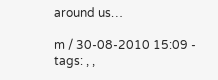around us…

m / 30-08-2010 15:09 - tags: , ,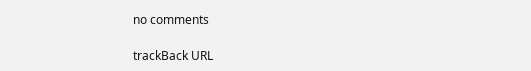no comments

trackBack URL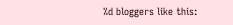%d bloggers like this: